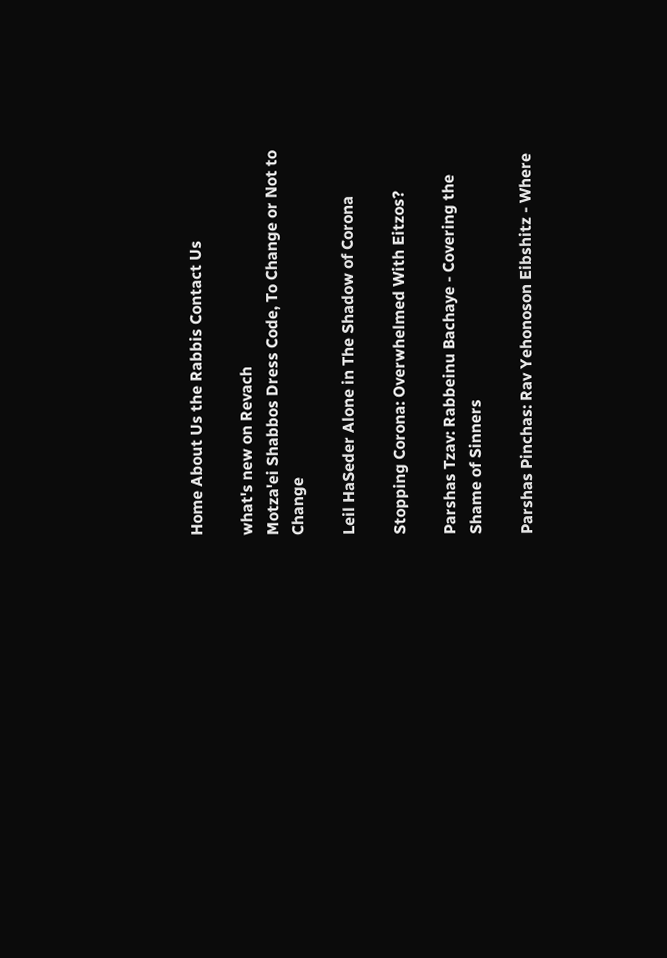Home About Us the Rabbis Contact Us

what's new on Revach
Motza'ei Shabbos Dress Code, To Change or Not to Change

Leil HaSeder Alone in The Shadow of Corona

Stopping Corona: Overwhelmed With Eitzos?

Parshas Tzav: Rabbeinu Bachaye - Covering the Shame of Sinners

Parshas Pinchas: Rav Yehonoson Eibshitz - Where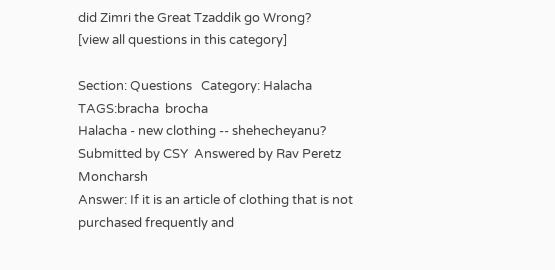did Zimri the Great Tzaddik go Wrong?
[view all questions in this category]

Section: Questions   Category: Halacha
TAGS:bracha  brocha
Halacha - new clothing -- shehecheyanu?
Submitted by CSY  Answered by Rav Peretz Moncharsh
Answer: If it is an article of clothing that is not purchased frequently and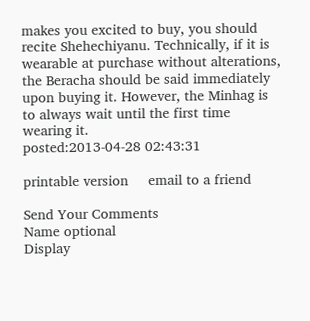makes you excited to buy, you should recite Shehechiyanu. Technically, if it is wearable at purchase without alterations, the Beracha should be said immediately upon buying it. However, the Minhag is to always wait until the first time wearing it.
posted:2013-04-28 02:43:31

printable version     email to a friend

Send Your Comments
Name optional
Display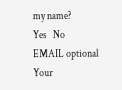my name?
Yes   No
EMAIL optional
Your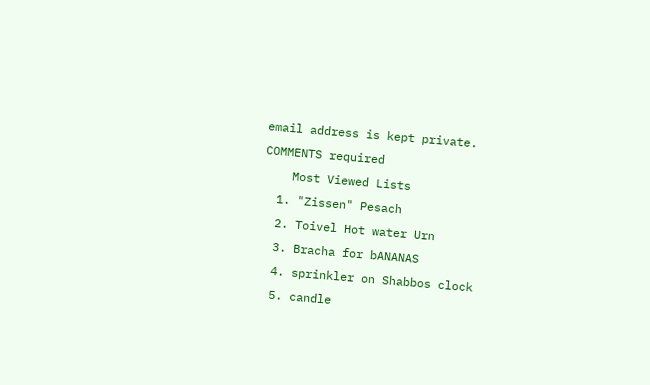email address is kept private.
COMMENTS required
    Most Viewed Lists
  1. "Zissen" Pesach
  2. Toivel Hot water Urn
  3. Bracha for bANANAS
  4. sprinkler on Shabbos clock
  5. candle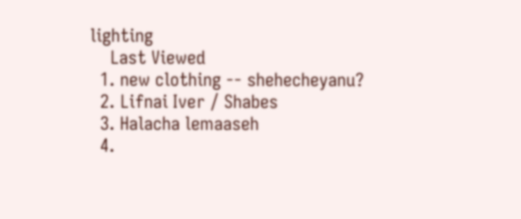lighting
    Last Viewed
  1. new clothing -- shehecheyanu?
  2. Lifnai Iver / Shabes
  3. Halacha lemaaseh
  4.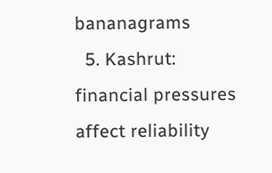bananagrams
  5. Kashrut: financial pressures affect reliability